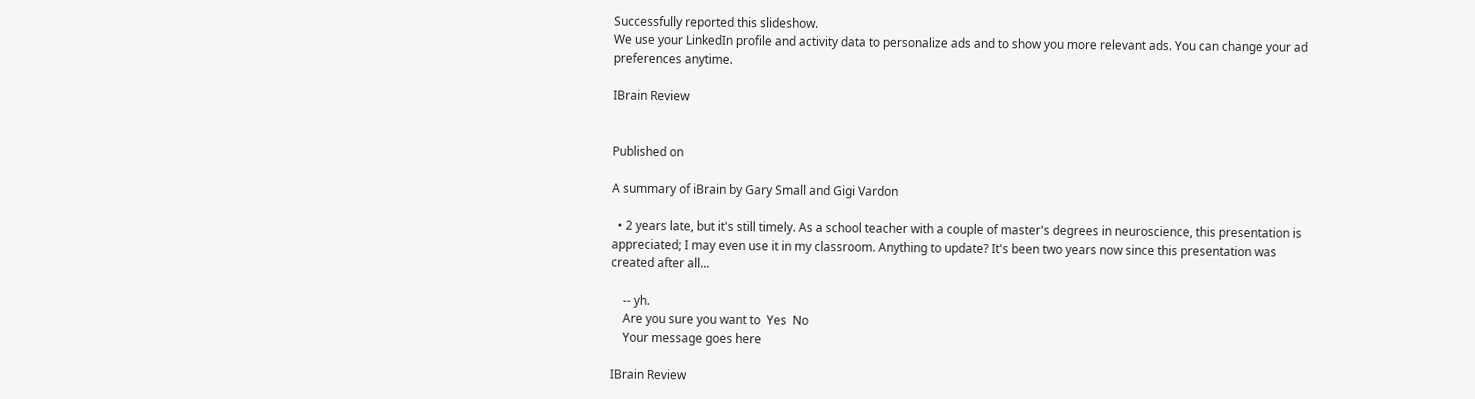Successfully reported this slideshow.
We use your LinkedIn profile and activity data to personalize ads and to show you more relevant ads. You can change your ad preferences anytime.

IBrain Review


Published on

A summary of iBrain by Gary Small and Gigi Vardon

  • 2 years late, but it's still timely. As a school teacher with a couple of master's degrees in neuroscience, this presentation is appreciated; I may even use it in my classroom. Anything to update? It's been two years now since this presentation was created after all...

    -- yh.
    Are you sure you want to  Yes  No
    Your message goes here

IBrain Review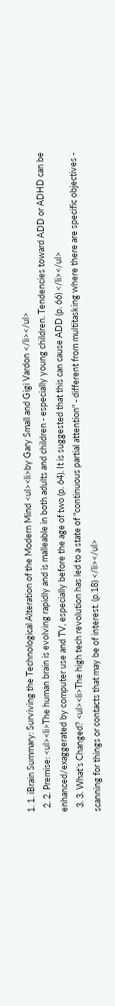1. 1. iBrain Summary: Surviving the Technological Alteration of the Modern Mind <ul><li>by Gary Small and Gigi Vardon </li></ul>
  2. 2. Premise: <ul><li>The human brain is evolving rapidly and is malleable in both adults and children - especially young children. Tendencies toward ADD or ADHD can be enhanced/exaggerated by computer use and TV, especially before the age of two (p. 64). It is suggested that this can cause ADD (p. 66) </li></ul>
  3. 3. What’s Changed? <ul><li>The high tech revolution has led to a state of "continuous partial attention" - different from multitasking where there are specific objectives - scanning for things or contacts that may be of interest. (p.18) </li></ul>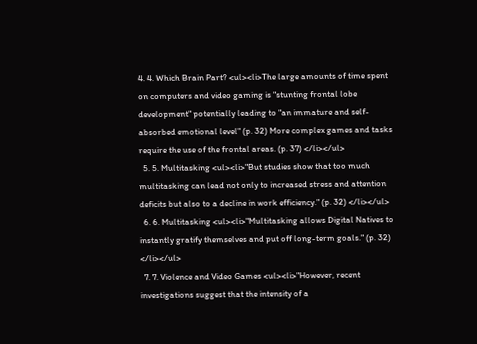4. 4. Which Brain Part? <ul><li>The large amounts of time spent on computers and video gaming is "stunting frontal lobe development" potentially leading to "an immature and self-absorbed emotional level" (p. 32) More complex games and tasks require the use of the frontal areas. (p. 37) </li></ul>
  5. 5. Multitasking <ul><li>"But studies show that too much multitasking can lead not only to increased stress and attention deficits but also to a decline in work efficiency." (p. 32) </li></ul>
  6. 6. Multitasking <ul><li>"Multitasking allows Digital Natives to instantly gratify themselves and put off long-term goals." (p. 32) </li></ul>
  7. 7. Violence and Video Games <ul><li>"However, recent investigations suggest that the intensity of a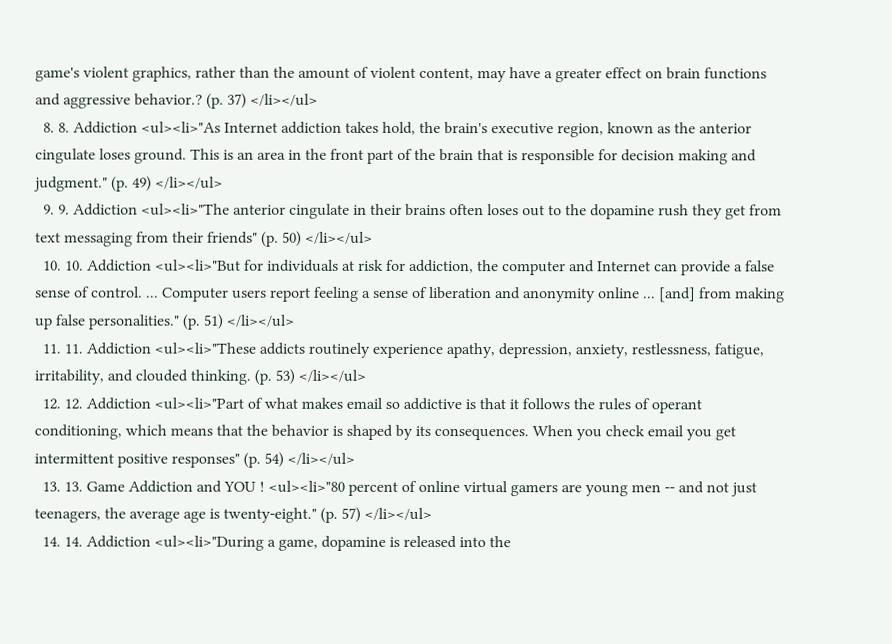game's violent graphics, rather than the amount of violent content, may have a greater effect on brain functions and aggressive behavior.? (p. 37) </li></ul>
  8. 8. Addiction <ul><li>"As Internet addiction takes hold, the brain's executive region, known as the anterior cingulate loses ground. This is an area in the front part of the brain that is responsible for decision making and judgment." (p. 49) </li></ul>
  9. 9. Addiction <ul><li>"The anterior cingulate in their brains often loses out to the dopamine rush they get from text messaging from their friends" (p. 50) </li></ul>
  10. 10. Addiction <ul><li>"But for individuals at risk for addiction, the computer and Internet can provide a false sense of control. ... Computer users report feeling a sense of liberation and anonymity online ... [and] from making up false personalities." (p. 51) </li></ul>
  11. 11. Addiction <ul><li>"These addicts routinely experience apathy, depression, anxiety, restlessness, fatigue, irritability, and clouded thinking. (p. 53) </li></ul>
  12. 12. Addiction <ul><li>"Part of what makes email so addictive is that it follows the rules of operant conditioning, which means that the behavior is shaped by its consequences. When you check email you get intermittent positive responses" (p. 54) </li></ul>
  13. 13. Game Addiction and YOU ! <ul><li>"80 percent of online virtual gamers are young men -- and not just teenagers, the average age is twenty-eight." (p. 57) </li></ul>
  14. 14. Addiction <ul><li>"During a game, dopamine is released into the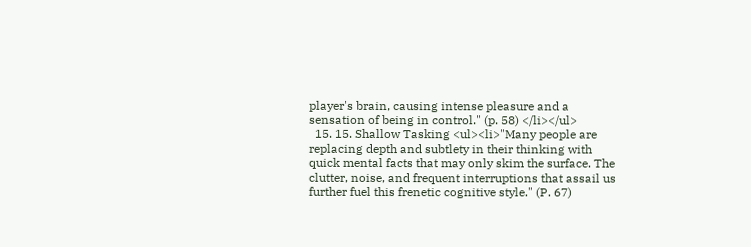player's brain, causing intense pleasure and a sensation of being in control." (p. 58) </li></ul>
  15. 15. Shallow Tasking <ul><li>"Many people are replacing depth and subtlety in their thinking with quick mental facts that may only skim the surface. The clutter, noise, and frequent interruptions that assail us further fuel this frenetic cognitive style." (P. 67)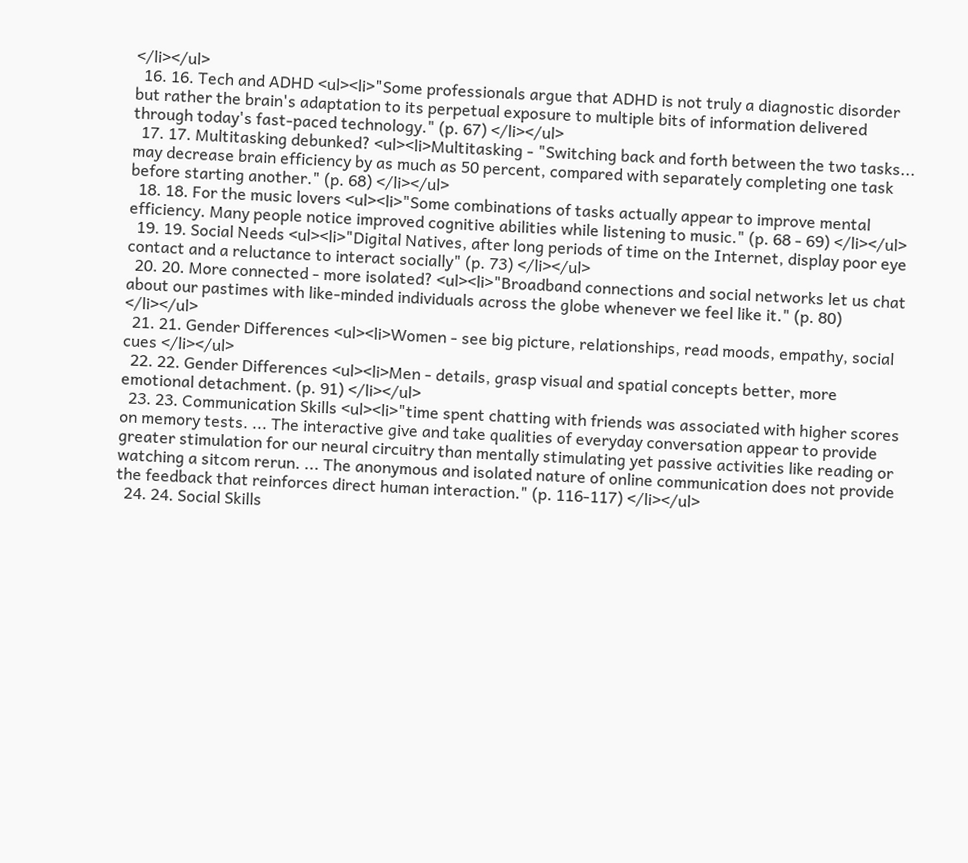</li></ul>
  16. 16. Tech and ADHD <ul><li>"Some professionals argue that ADHD is not truly a diagnostic disorder but rather the brain's adaptation to its perpetual exposure to multiple bits of information delivered through today's fast-paced technology." (p. 67) </li></ul>
  17. 17. Multitasking debunked? <ul><li>Multitasking - "Switching back and forth between the two tasks... may decrease brain efficiency by as much as 50 percent, compared with separately completing one task before starting another." (p. 68) </li></ul>
  18. 18. For the music lovers <ul><li>"Some combinations of tasks actually appear to improve mental efficiency. Many people notice improved cognitive abilities while listening to music." (p. 68 - 69) </li></ul>
  19. 19. Social Needs <ul><li>"Digital Natives, after long periods of time on the Internet, display poor eye contact and a reluctance to interact socially" (p. 73) </li></ul>
  20. 20. More connected - more isolated? <ul><li>"Broadband connections and social networks let us chat about our pastimes with like-minded individuals across the globe whenever we feel like it." (p. 80) </li></ul>
  21. 21. Gender Differences <ul><li>Women - see big picture, relationships, read moods, empathy, social cues </li></ul>
  22. 22. Gender Differences <ul><li>Men - details, grasp visual and spatial concepts better, more emotional detachment. (p. 91) </li></ul>
  23. 23. Communication Skills <ul><li>"time spent chatting with friends was associated with higher scores on memory tests. ... The interactive give and take qualities of everyday conversation appear to provide greater stimulation for our neural circuitry than mentally stimulating yet passive activities like reading or watching a sitcom rerun. ... The anonymous and isolated nature of online communication does not provide the feedback that reinforces direct human interaction." (p. 116-117) </li></ul>
  24. 24. Social Skills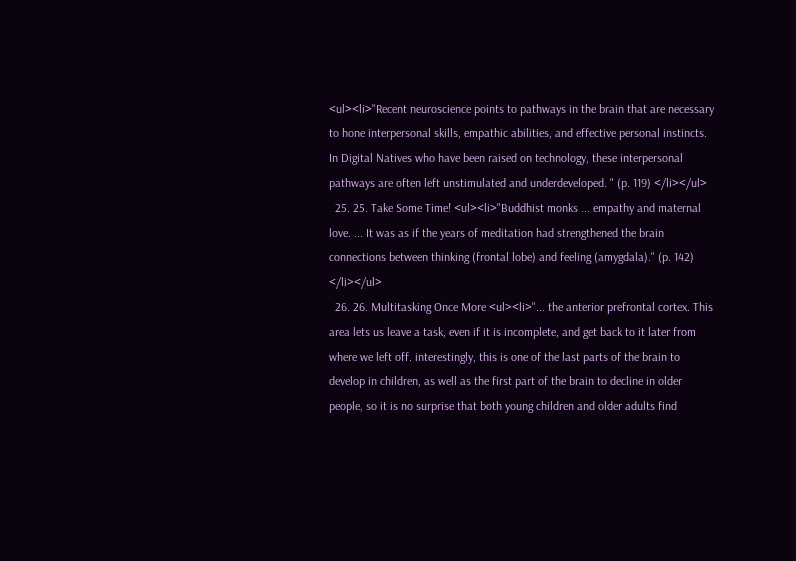<ul><li>"Recent neuroscience points to pathways in the brain that are necessary to hone interpersonal skills, empathic abilities, and effective personal instincts. In Digital Natives who have been raised on technology, these interpersonal pathways are often left unstimulated and underdeveloped. " (p. 119) </li></ul>
  25. 25. Take Some Time! <ul><li>"Buddhist monks ... empathy and maternal love. ... It was as if the years of meditation had strengthened the brain connections between thinking (frontal lobe) and feeling (amygdala)." (p. 142) </li></ul>
  26. 26. Multitasking Once More <ul><li>"... the anterior prefrontal cortex. This area lets us leave a task, even if it is incomplete, and get back to it later from where we left off. interestingly, this is one of the last parts of the brain to develop in children, as well as the first part of the brain to decline in older people, so it is no surprise that both young children and older adults find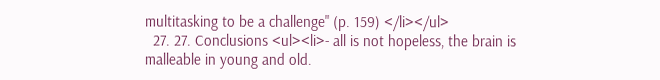multitasking to be a challenge" (p. 159) </li></ul>
  27. 27. Conclusions <ul><li>- all is not hopeless, the brain is malleable in young and old.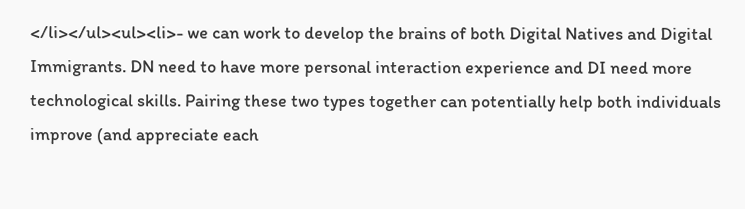</li></ul><ul><li>- we can work to develop the brains of both Digital Natives and Digital Immigrants. DN need to have more personal interaction experience and DI need more technological skills. Pairing these two types together can potentially help both individuals improve (and appreciate each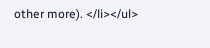other more). </li></ul>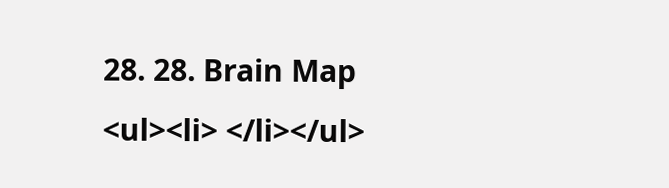28. 28. Brain Map <ul><li> </li></ul>